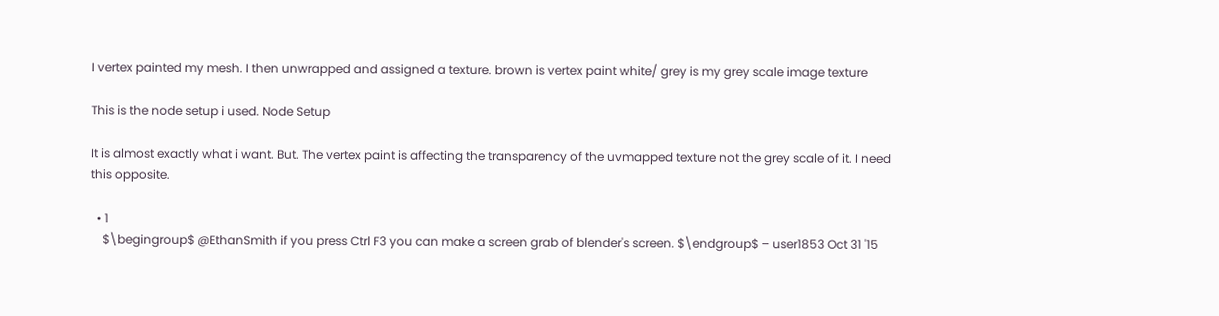I vertex painted my mesh. I then unwrapped and assigned a texture. brown is vertex paint white/ grey is my grey scale image texture

This is the node setup i used. Node Setup

It is almost exactly what i want. But. The vertex paint is affecting the transparency of the uvmapped texture not the grey scale of it. I need this opposite.

  • 1
    $\begingroup$ @EthanSmith if you press Ctrl F3 you can make a screen grab of blender's screen. $\endgroup$ – user1853 Oct 31 '15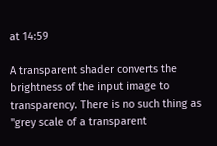at 14:59

A transparent shader converts the brightness of the input image to transparency. There is no such thing as "grey scale of a transparent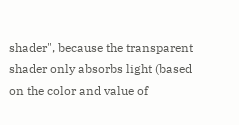shader", because the transparent shader only absorbs light (based on the color and value of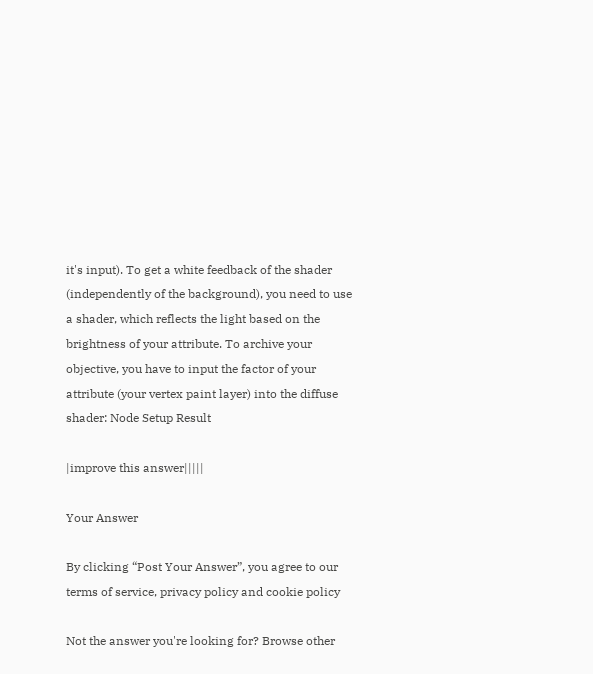it's input). To get a white feedback of the shader (independently of the background), you need to use a shader, which reflects the light based on the brightness of your attribute. To archive your objective, you have to input the factor of your attribute (your vertex paint layer) into the diffuse shader: Node Setup Result

|improve this answer|||||

Your Answer

By clicking “Post Your Answer”, you agree to our terms of service, privacy policy and cookie policy

Not the answer you're looking for? Browse other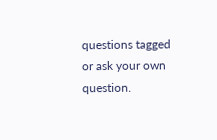questions tagged or ask your own question.